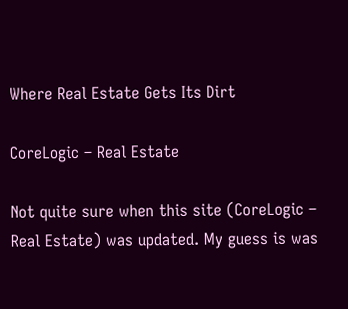Where Real Estate Gets Its Dirt

CoreLogic – Real Estate

Not quite sure when this site (CoreLogic – Real Estate) was updated. My guess is was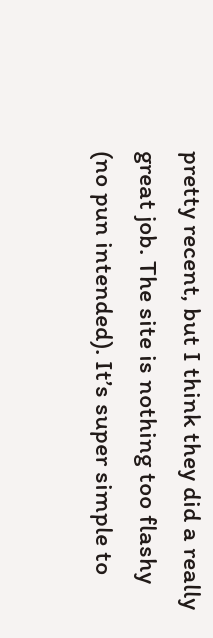pretty recent, but I think they did a really great job. The site is nothing too flashy (no pun intended). It’s super simple to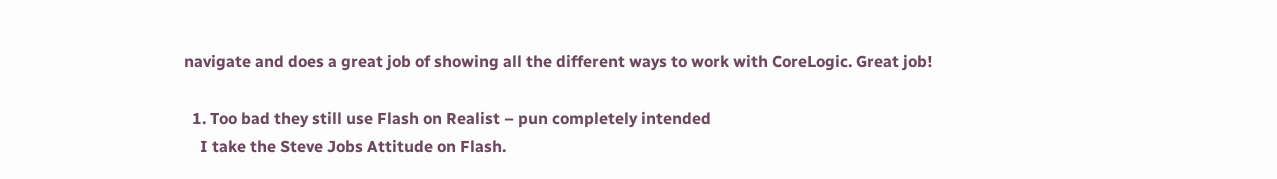navigate and does a great job of showing all the different ways to work with CoreLogic. Great job!

  1. Too bad they still use Flash on Realist – pun completely intended
    I take the Steve Jobs Attitude on Flash.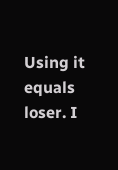Using it equals loser. I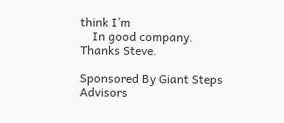think I’m
    In good company. Thanks Steve.

Sponsored By Giant Steps Advisors